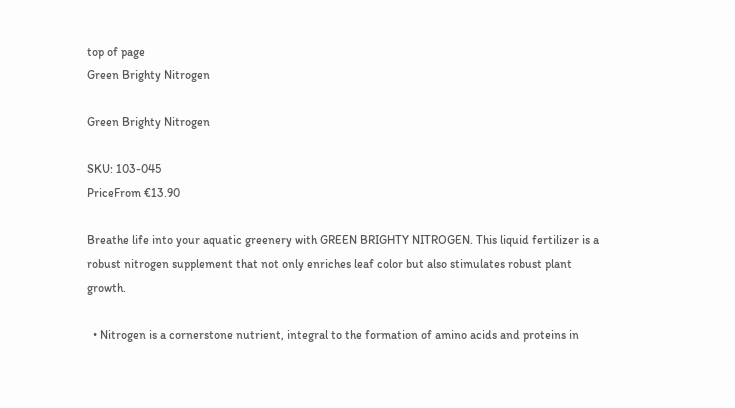top of page
Green Brighty Nitrogen

Green Brighty Nitrogen

SKU: 103-045
PriceFrom €13.90

Breathe life into your aquatic greenery with GREEN BRIGHTY NITROGEN. This liquid fertilizer is a robust nitrogen supplement that not only enriches leaf color but also stimulates robust plant growth.

  • Nitrogen is a cornerstone nutrient, integral to the formation of amino acids and proteins in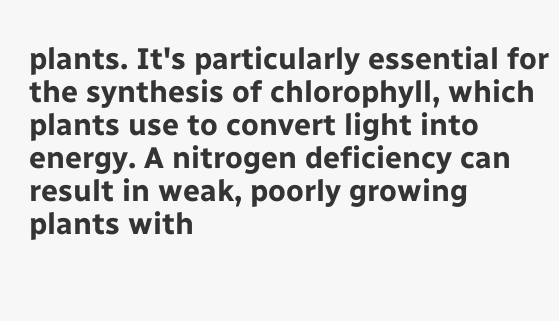plants. It's particularly essential for the synthesis of chlorophyll, which plants use to convert light into energy. A nitrogen deficiency can result in weak, poorly growing plants with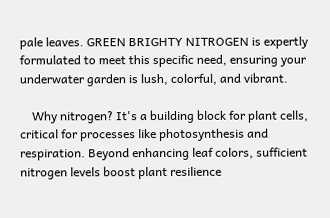pale leaves. GREEN BRIGHTY NITROGEN is expertly formulated to meet this specific need, ensuring your underwater garden is lush, colorful, and vibrant.

    Why nitrogen? It's a building block for plant cells, critical for processes like photosynthesis and respiration. Beyond enhancing leaf colors, sufficient nitrogen levels boost plant resilience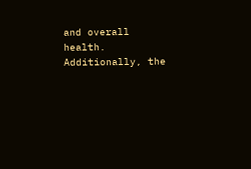and overall health. Additionally, the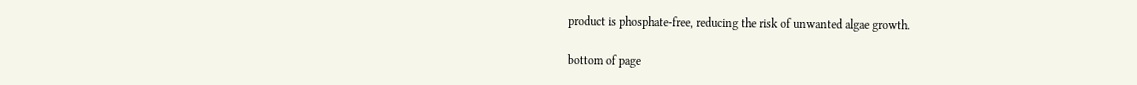product is phosphate-free, reducing the risk of unwanted algae growth.

bottom of page